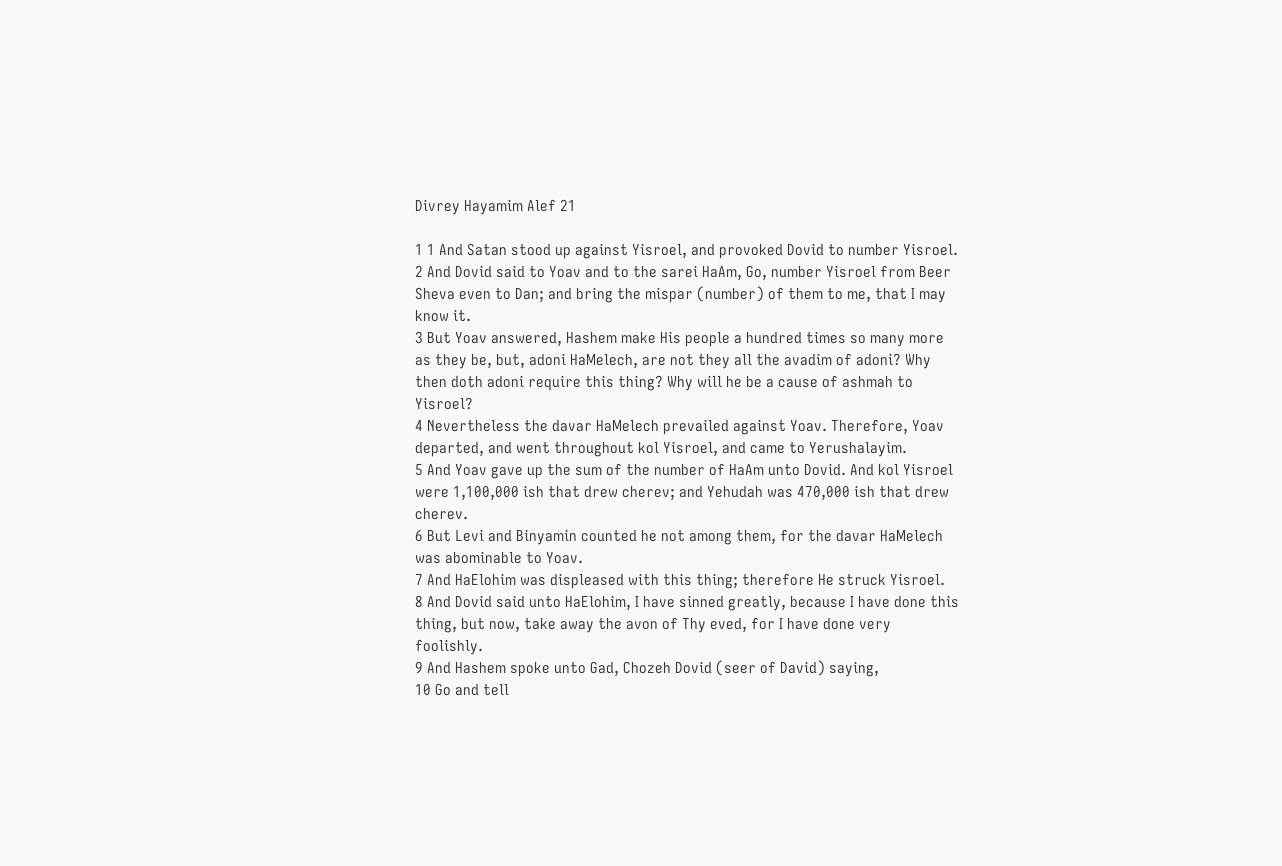Divrey Hayamim Alef 21

1 1 And Satan stood up against Yisroel, and provoked Dovid to number Yisroel.
2 And Dovid said to Yoav and to the sarei HaAm, Go, number Yisroel from Beer Sheva even to Dan; and bring the mispar (number) of them to me, that I may know it.
3 But Yoav answered, Hashem make His people a hundred times so many more as they be, but, adoni HaMelech, are not they all the avadim of adoni? Why then doth adoni require this thing? Why will he be a cause of ashmah to Yisroel?
4 Nevertheless the davar HaMelech prevailed against Yoav. Therefore, Yoav departed, and went throughout kol Yisroel, and came to Yerushalayim.
5 And Yoav gave up the sum of the number of HaAm unto Dovid. And kol Yisroel were 1,100,000 ish that drew cherev; and Yehudah was 470,000 ish that drew cherev.
6 But Levi and Binyamin counted he not among them, for the davar HaMelech was abominable to Yoav.
7 And HaElohim was displeased with this thing; therefore He struck Yisroel.
8 And Dovid said unto HaElohim, I have sinned greatly, because I have done this thing, but now, take away the avon of Thy eved, for I have done very foolishly.
9 And Hashem spoke unto Gad, Chozeh Dovid (seer of David) saying,
10 Go and tell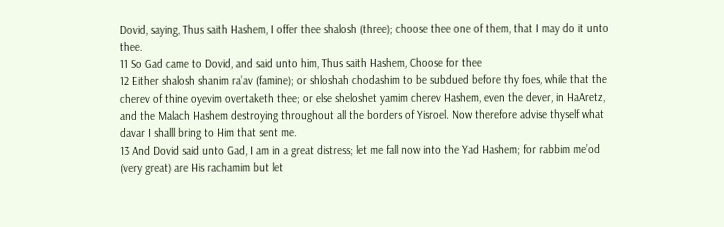Dovid, saying, Thus saith Hashem, I offer thee shalosh (three); choose thee one of them, that I may do it unto thee.
11 So Gad came to Dovid, and said unto him, Thus saith Hashem, Choose for thee
12 Either shalosh shanim ra’av (famine); or shloshah chodashim to be subdued before thy foes, while that the cherev of thine oyevim overtaketh thee; or else sheloshet yamim cherev Hashem, even the dever, in HaAretz, and the Malach Hashem destroying throughout all the borders of Yisroel. Now therefore advise thyself what davar I shalll bring to Him that sent me.
13 And Dovid said unto Gad, I am in a great distress; let me fall now into the Yad Hashem; for rabbim me’od (very great) are His rachamim but let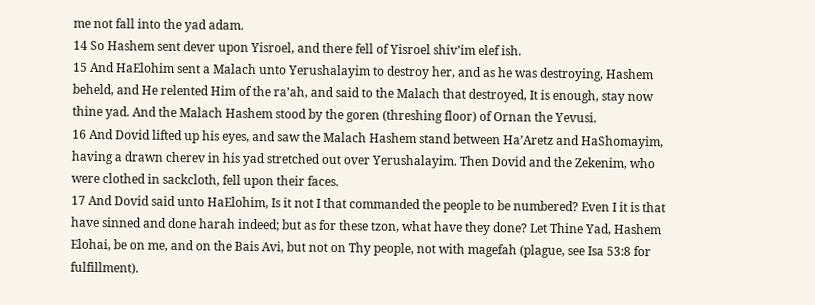me not fall into the yad adam.
14 So Hashem sent dever upon Yisroel, and there fell of Yisroel shiv’im elef ish.
15 And HaElohim sent a Malach unto Yerushalayim to destroy her, and as he was destroying, Hashem beheld, and He relented Him of the ra’ah, and said to the Malach that destroyed, It is enough, stay now thine yad. And the Malach Hashem stood by the goren (threshing floor) of Ornan the Yevusi.
16 And Dovid lifted up his eyes, and saw the Malach Hashem stand between Ha’Aretz and HaShomayim, having a drawn cherev in his yad stretched out over Yerushalayim. Then Dovid and the Zekenim, who were clothed in sackcloth, fell upon their faces.
17 And Dovid said unto HaElohim, Is it not I that commanded the people to be numbered? Even I it is that have sinned and done harah indeed; but as for these tzon, what have they done? Let Thine Yad, Hashem Elohai, be on me, and on the Bais Avi, but not on Thy people, not with magefah (plague, see Isa 53:8 for fulfillment).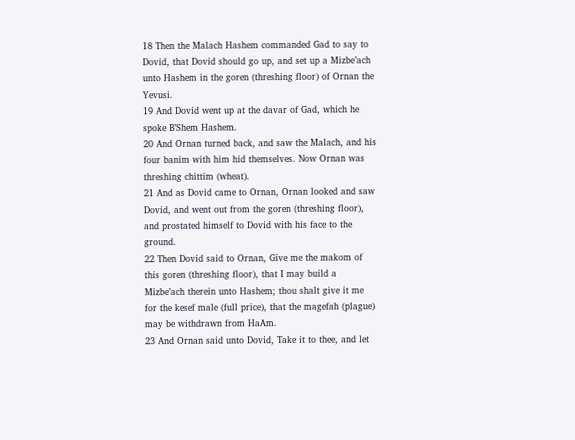18 Then the Malach Hashem commanded Gad to say to Dovid, that Dovid should go up, and set up a Mizbe’ach unto Hashem in the goren (threshing floor) of Ornan the Yevusi.
19 And Dovid went up at the davar of Gad, which he spoke B’Shem Hashem.
20 And Ornan turned back, and saw the Malach, and his four banim with him hid themselves. Now Ornan was threshing chittim (wheat).
21 And as Dovid came to Ornan, Ornan looked and saw Dovid, and went out from the goren (threshing floor), and prostated himself to Dovid with his face to the ground.
22 Then Dovid said to Ornan, Give me the makom of this goren (threshing floor), that I may build a Mizbe’ach therein unto Hashem; thou shalt give it me for the kesef male (full price), that the magefah (plague) may be withdrawn from HaAm.
23 And Ornan said unto Dovid, Take it to thee, and let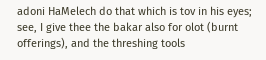adoni HaMelech do that which is tov in his eyes; see, I give thee the bakar also for olot (burnt offerings), and the threshing tools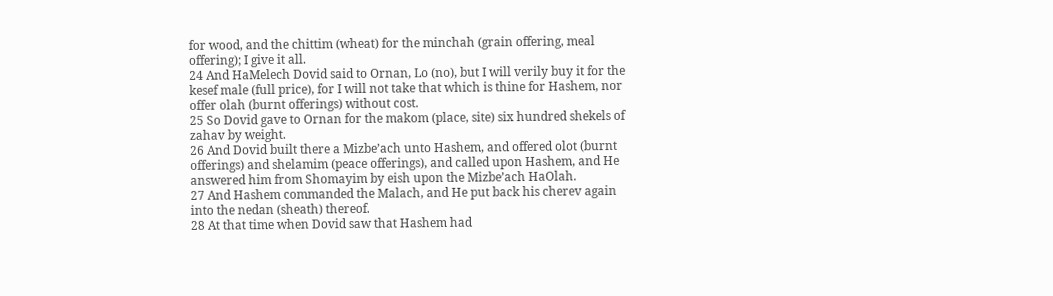for wood, and the chittim (wheat) for the minchah (grain offering, meal offering); I give it all.
24 And HaMelech Dovid said to Ornan, Lo (no), but I will verily buy it for the kesef male (full price), for I will not take that which is thine for Hashem, nor offer olah (burnt offerings) without cost.
25 So Dovid gave to Ornan for the makom (place, site) six hundred shekels of zahav by weight.
26 And Dovid built there a Mizbe’ach unto Hashem, and offered olot (burnt offerings) and shelamim (peace offerings), and called upon Hashem, and He answered him from Shomayim by eish upon the Mizbe’ach HaOlah.
27 And Hashem commanded the Malach, and He put back his cherev again into the nedan (sheath) thereof.
28 At that time when Dovid saw that Hashem had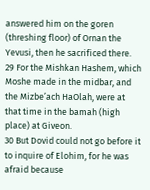answered him on the goren (threshing floor) of Ornan the Yevusi, then he sacrificed there.
29 For the Mishkan Hashem, which Moshe made in the midbar, and the Mizbe’ach HaOlah, were at that time in the bamah (high place) at Giveon.
30 But Dovid could not go before it to inquire of Elohim, for he was afraid because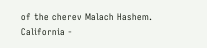of the cherev Malach Hashem.
California -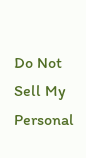Do Not Sell My Personal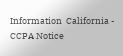Information  California - CCPA Notice